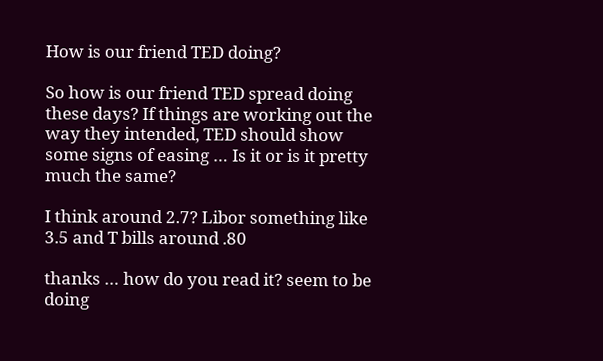How is our friend TED doing?

So how is our friend TED spread doing these days? If things are working out the way they intended, TED should show some signs of easing … Is it or is it pretty much the same?

I think around 2.7? Libor something like 3.5 and T bills around .80

thanks … how do you read it? seem to be doing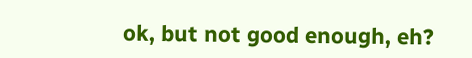ok, but not good enough, eh?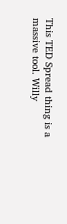This TED Spread thing is a massive tool. Willy